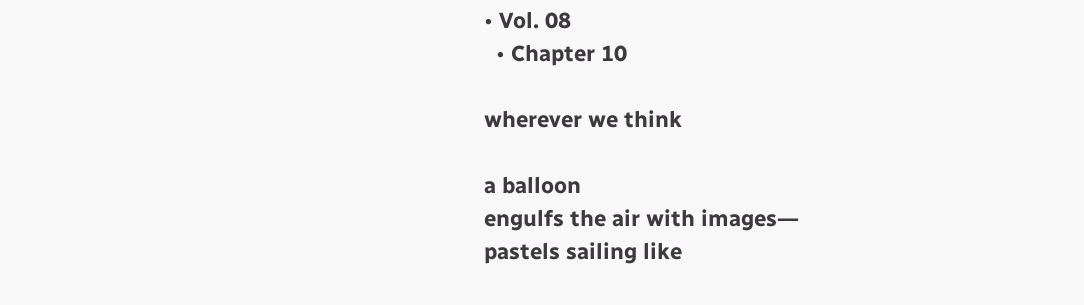• Vol. 08
  • Chapter 10

wherever we think

a balloon
engulfs the air with images―
pastels sailing like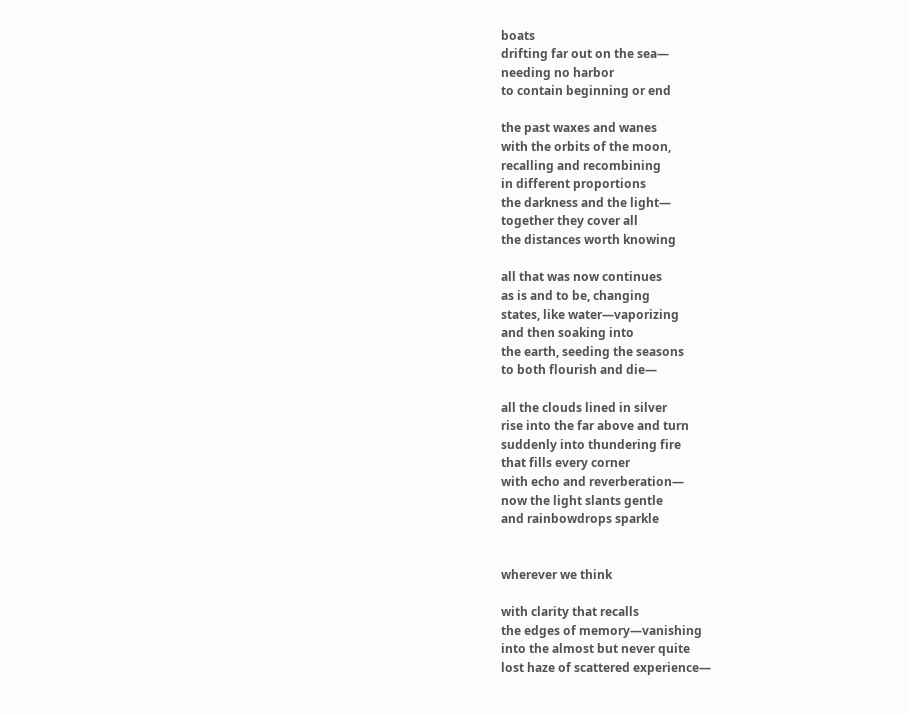boats
drifting far out on the sea―
needing no harbor
to contain beginning or end

the past waxes and wanes
with the orbits of the moon,
recalling and recombining
in different proportions
the darkness and the light―
together they cover all
the distances worth knowing

all that was now continues
as is and to be, changing
states, like water―vaporizing
and then soaking into
the earth, seeding the seasons
to both flourish and die—

all the clouds lined in silver
rise into the far above and turn
suddenly into thundering fire
that fills every corner
with echo and reverberation―
now the light slants gentle
and rainbowdrops sparkle


wherever we think

with clarity that recalls
the edges of memory―vanishing
into the almost but never quite
lost haze of scattered experience―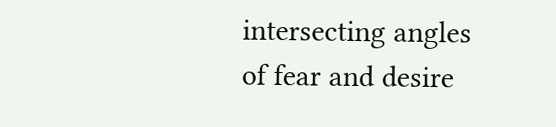intersecting angles
of fear and desire